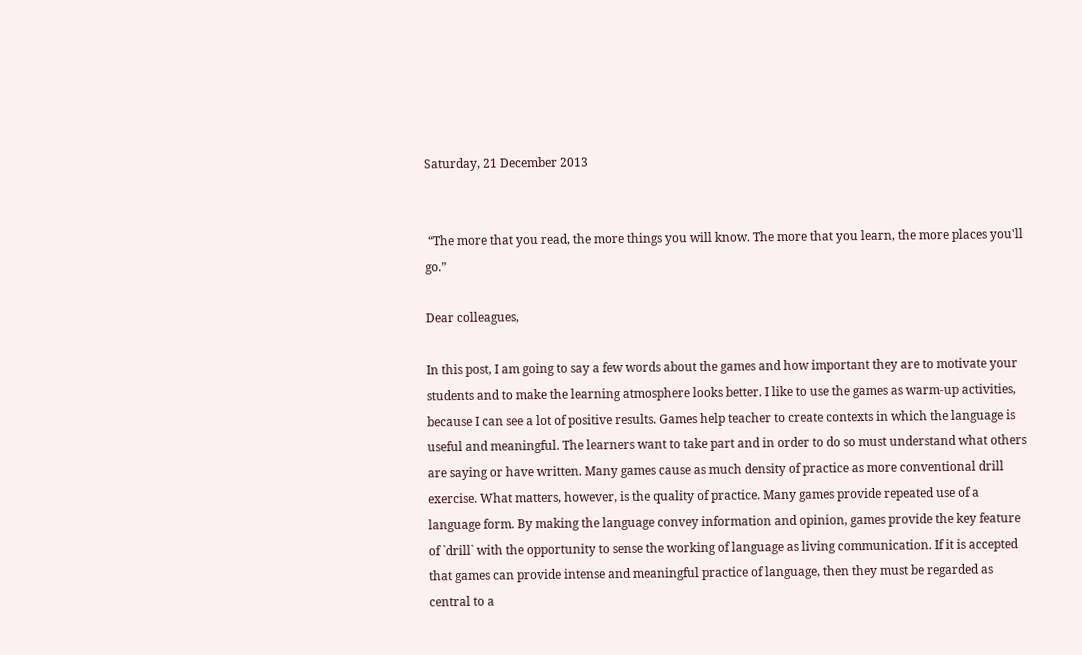Saturday, 21 December 2013


 “The more that you read, the more things you will know. The more that you learn, the more places you'll go.”

Dear colleagues,

In this post, I am going to say a few words about the games and how important they are to motivate your students and to make the learning atmosphere looks better. I like to use the games as warm-up activities, because I can see a lot of positive results. Games help teacher to create contexts in which the language is useful and meaningful. The learners want to take part and in order to do so must understand what others are saying or have written. Many games cause as much density of practice as more conventional drill exercise. What matters, however, is the quality of practice. Many games provide repeated use of a language form. By making the language convey information and opinion, games provide the key feature of `drill` with the opportunity to sense the working of language as living communication. If it is accepted that games can provide intense and meaningful practice of language, then they must be regarded as central to a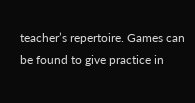teacher’s repertoire. Games can be found to give practice in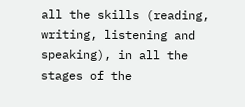all the skills (reading, writing, listening and speaking), in all the stages of the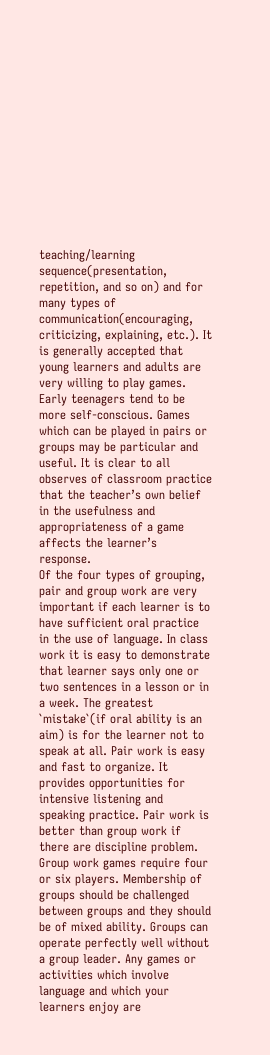teaching/learning sequence(presentation, repetition, and so on) and for many types of communication(encouraging, criticizing, explaining, etc.). It is generally accepted that young learners and adults are very willing to play games. Early teenagers tend to be more self-conscious. Games which can be played in pairs or groups may be particular and useful. It is clear to all observes of classroom practice that the teacher’s own belief in the usefulness and appropriateness of a game affects the learner’s response.
Of the four types of grouping, pair and group work are very important if each learner is to have sufficient oral practice in the use of language. In class work it is easy to demonstrate that learner says only one or two sentences in a lesson or in a week. The greatest `mistake`(if oral ability is an aim) is for the learner not to speak at all. Pair work is easy and fast to organize. It provides opportunities for intensive listening and speaking practice. Pair work is better than group work if there are discipline problem.
Group work games require four or six players. Membership of groups should be challenged between groups and they should be of mixed ability. Groups can operate perfectly well without a group leader. Any games or activities which involve language and which your learners enjoy are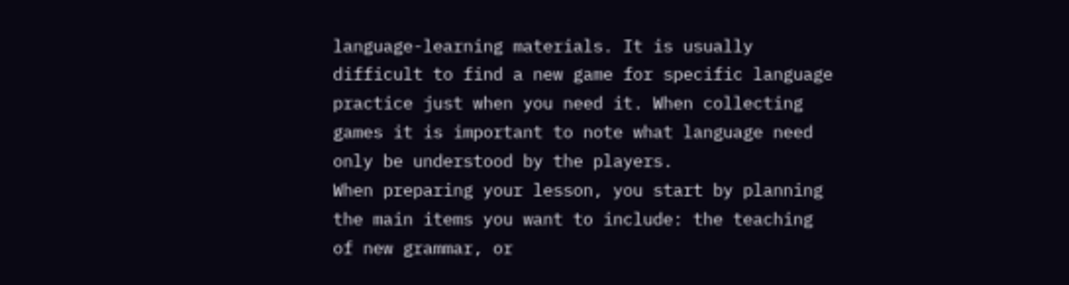language-learning materials. It is usually difficult to find a new game for specific language practice just when you need it. When collecting games it is important to note what language need only be understood by the players.
When preparing your lesson, you start by planning the main items you want to include: the teaching of new grammar, or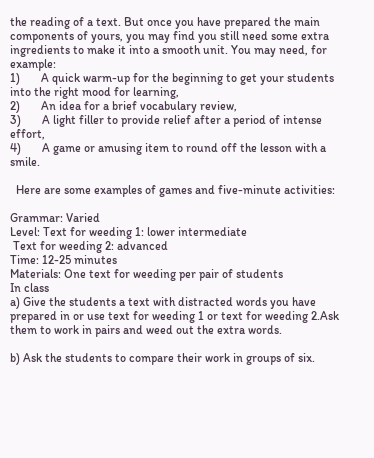the reading of a text. But once you have prepared the main components of yours, you may find you still need some extra ingredients to make it into a smooth unit. You may need, for example:
1)       A quick warm-up for the beginning to get your students into the right mood for learning,
2)       An idea for a brief vocabulary review,
3)       A light filler to provide relief after a period of intense effort,
4)       A game or amusing item to round off the lesson with a smile.

  Here are some examples of games and five-minute activities:

Grammar: Varied
Level: Text for weeding 1: lower intermediate
 Text for weeding 2: advanced
Time: 12-25 minutes
Materials: One text for weeding per pair of students
In class
a) Give the students a text with distracted words you have prepared in or use text for weeding 1 or text for weeding 2.Ask them to work in pairs and weed out the extra words.

b) Ask the students to compare their work in groups of six.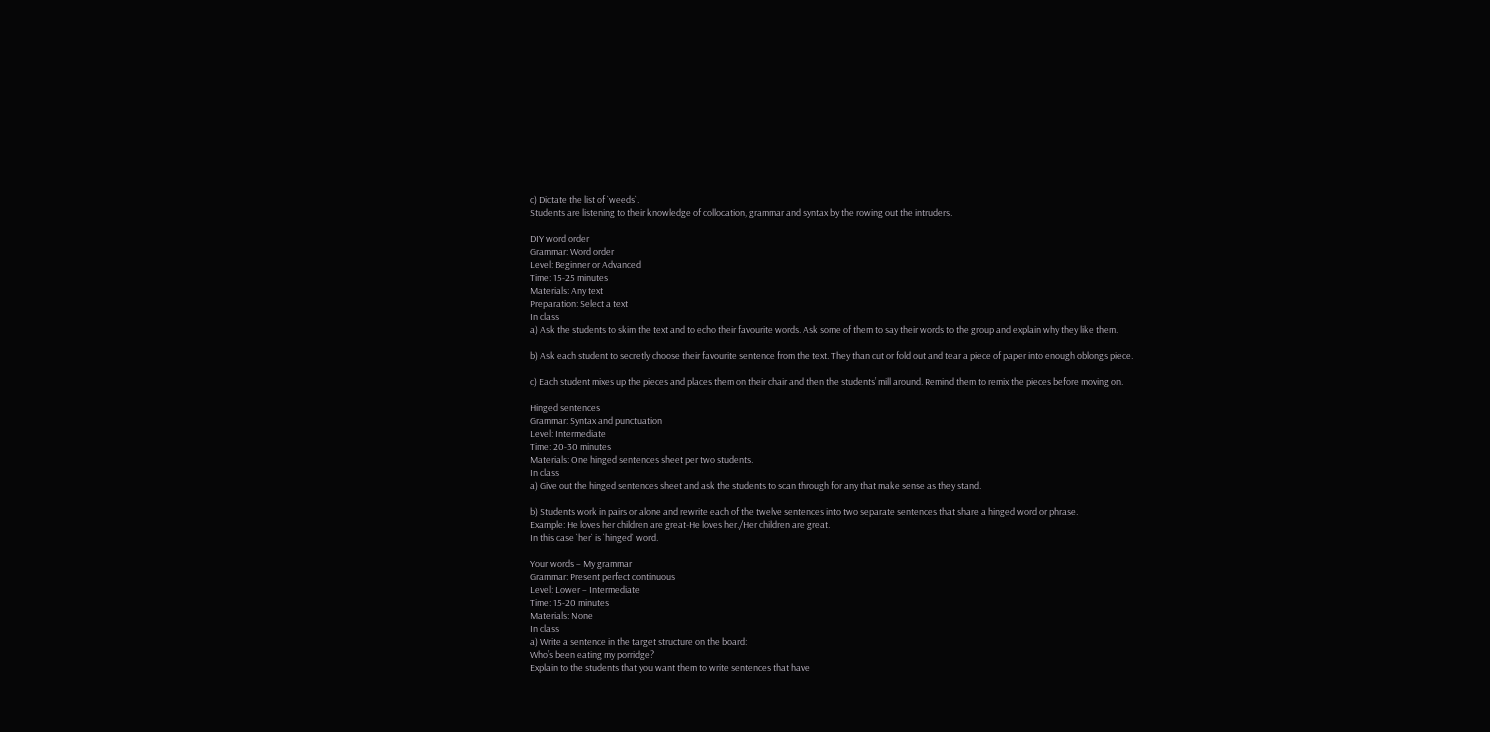c) Dictate the list of `weeds`.
Students are listening to their knowledge of collocation, grammar and syntax by the rowing out the intruders.

DIY word order
Grammar: Word order
Level: Beginner or Advanced
Time: 15-25 minutes
Materials: Any text
Preparation: Select a text
In class
a) Ask the students to skim the text and to echo their favourite words. Ask some of them to say their words to the group and explain why they like them.

b) Ask each student to secretly choose their favourite sentence from the text. They than cut or fold out and tear a piece of paper into enough oblongs piece.

c) Each student mixes up the pieces and places them on their chair and then the students’ mill around. Remind them to remix the pieces before moving on.

Hinged sentences
Grammar: Syntax and punctuation
Level: Intermediate
Time: 20-30 minutes
Materials: One hinged sentences sheet per two students.
In class
a) Give out the hinged sentences sheet and ask the students to scan through for any that make sense as they stand.

b) Students work in pairs or alone and rewrite each of the twelve sentences into two separate sentences that share a hinged word or phrase.
Example: He loves her children are great-He loves her./Her children are great.
In this case `her` is `hinged` word.

Your words – My grammar
Grammar: Present perfect continuous
Level: Lower – Intermediate
Time: 15-20 minutes
Materials: None
In class
a) Write a sentence in the target structure on the board:
Who’s been eating my porridge?
Explain to the students that you want them to write sentences that have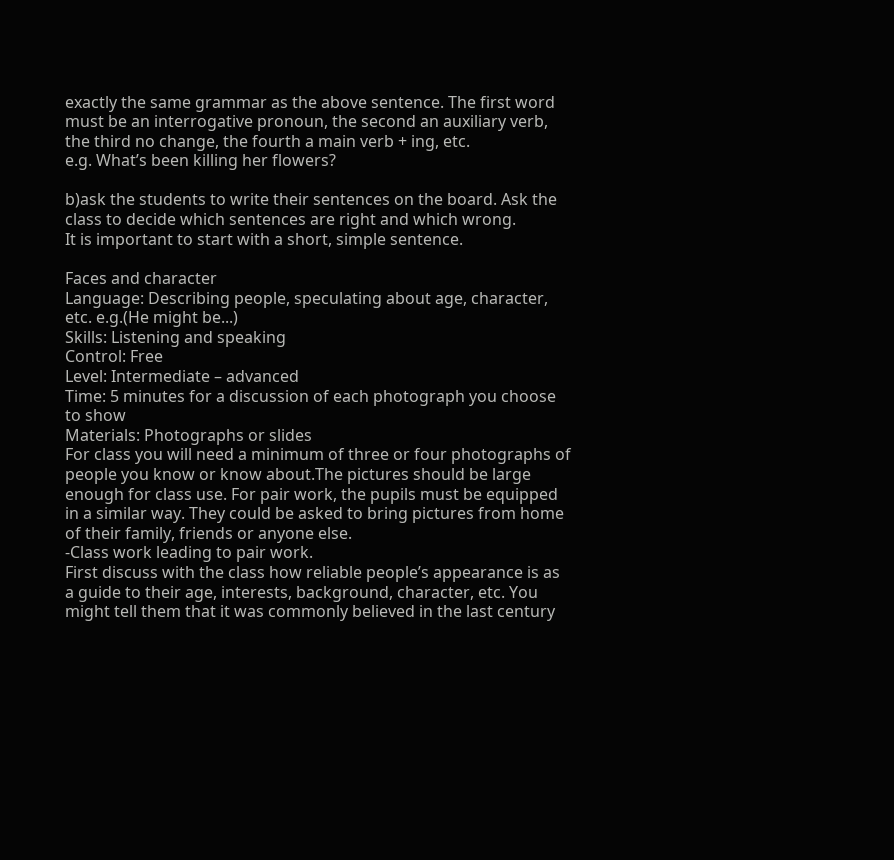exactly the same grammar as the above sentence. The first word must be an interrogative pronoun, the second an auxiliary verb, the third no change, the fourth a main verb + ing, etc.
e.g. What’s been killing her flowers?

b)ask the students to write their sentences on the board. Ask the class to decide which sentences are right and which wrong.
It is important to start with a short, simple sentence.

Faces and character
Language: Describing people, speculating about age, character, etc. e.g.(He might be...)
Skills: Listening and speaking
Control: Free
Level: Intermediate – advanced
Time: 5 minutes for a discussion of each photograph you choose to show
Materials: Photographs or slides
For class you will need a minimum of three or four photographs of people you know or know about.The pictures should be large enough for class use. For pair work, the pupils must be equipped in a similar way. They could be asked to bring pictures from home of their family, friends or anyone else.
-Class work leading to pair work.
First discuss with the class how reliable people’s appearance is as a guide to their age, interests, background, character, etc. You might tell them that it was commonly believed in the last century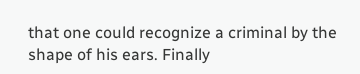that one could recognize a criminal by the shape of his ears. Finally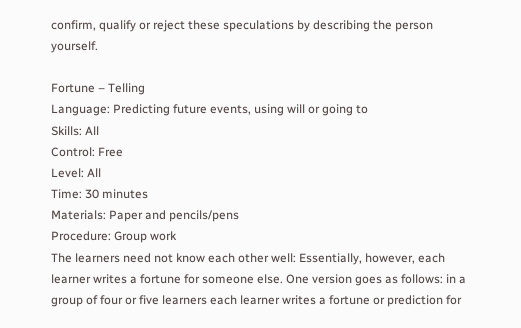confirm, qualify or reject these speculations by describing the person yourself.

Fortune – Telling
Language: Predicting future events, using will or going to
Skills: All
Control: Free
Level: All
Time: 30 minutes
Materials: Paper and pencils/pens
Procedure: Group work
The learners need not know each other well: Essentially, however, each learner writes a fortune for someone else. One version goes as follows: in a group of four or five learners each learner writes a fortune or prediction for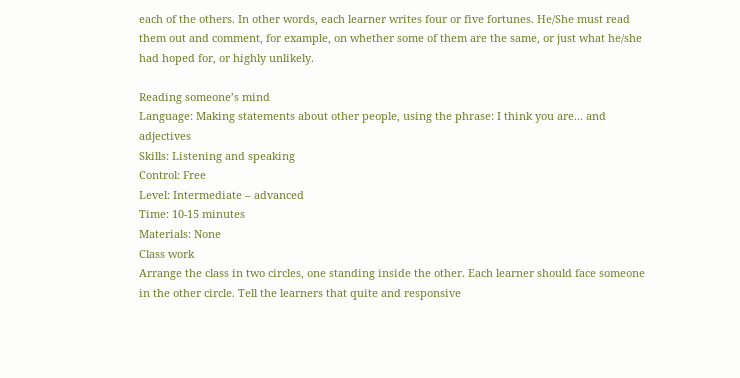each of the others. In other words, each learner writes four or five fortunes. He/She must read them out and comment, for example, on whether some of them are the same, or just what he/she had hoped for, or highly unlikely.

Reading someone’s mind
Language: Making statements about other people, using the phrase: I think you are... and adjectives
Skills: Listening and speaking
Control: Free
Level: Intermediate – advanced
Time: 10-15 minutes
Materials: None
Class work
Arrange the class in two circles, one standing inside the other. Each learner should face someone in the other circle. Tell the learners that quite and responsive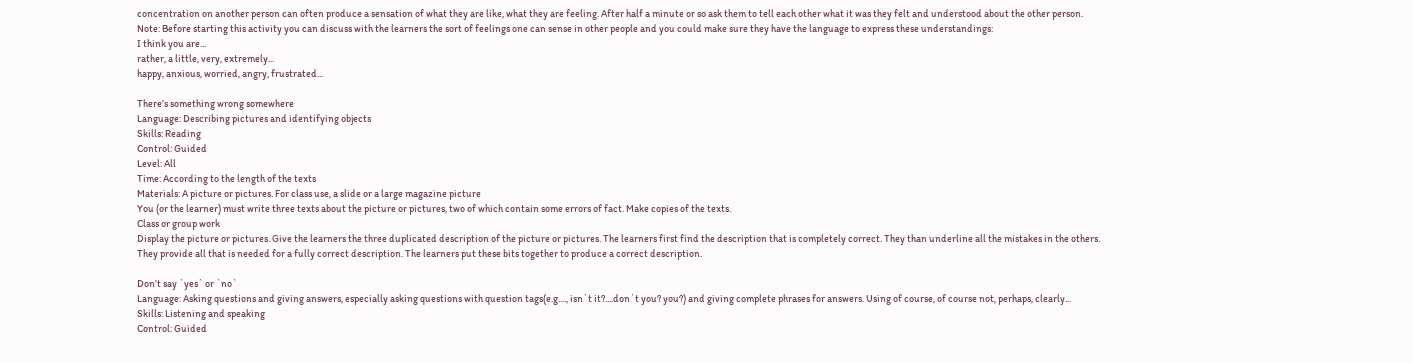concentration on another person can often produce a sensation of what they are like, what they are feeling. After half a minute or so ask them to tell each other what it was they felt and understood about the other person.
Note: Before starting this activity you can discuss with the learners the sort of feelings one can sense in other people and you could make sure they have the language to express these understandings:
I think you are...
rather, a little, very, extremely...
happy, anxious, worried, angry, frustrated...

There’s something wrong somewhere
Language: Describing pictures and identifying objects
Skills: Reading
Control: Guided
Level: All
Time: According to the length of the texts
Materials: A picture or pictures. For class use, a slide or a large magazine picture
You (or the learner) must write three texts about the picture or pictures, two of which contain some errors of fact. Make copies of the texts.
Class or group work
Display the picture or pictures. Give the learners the three duplicated description of the picture or pictures. The learners first find the description that is completely correct. They than underline all the mistakes in the others.
They provide all that is needed for a fully correct description. The learners put these bits together to produce a correct description.

Don’t say `yes` or `no`
Language: Asking questions and giving answers, especially asking questions with question tags(e.g...., isn`t it?....don`t you? you?) and giving complete phrases for answers. Using of course, of course not, perhaps, clearly...
Skills: Listening and speaking
Control: Guided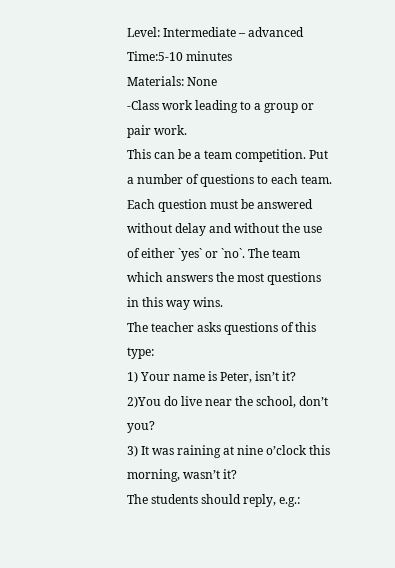Level: Intermediate – advanced
Time:5-10 minutes
Materials: None
-Class work leading to a group or pair work.
This can be a team competition. Put a number of questions to each team. Each question must be answered without delay and without the use of either `yes` or `no`. The team which answers the most questions in this way wins.
The teacher asks questions of this type:
1) Your name is Peter, isn’t it?
2)You do live near the school, don’t you?
3) It was raining at nine o’clock this morning, wasn’t it?
The students should reply, e.g.: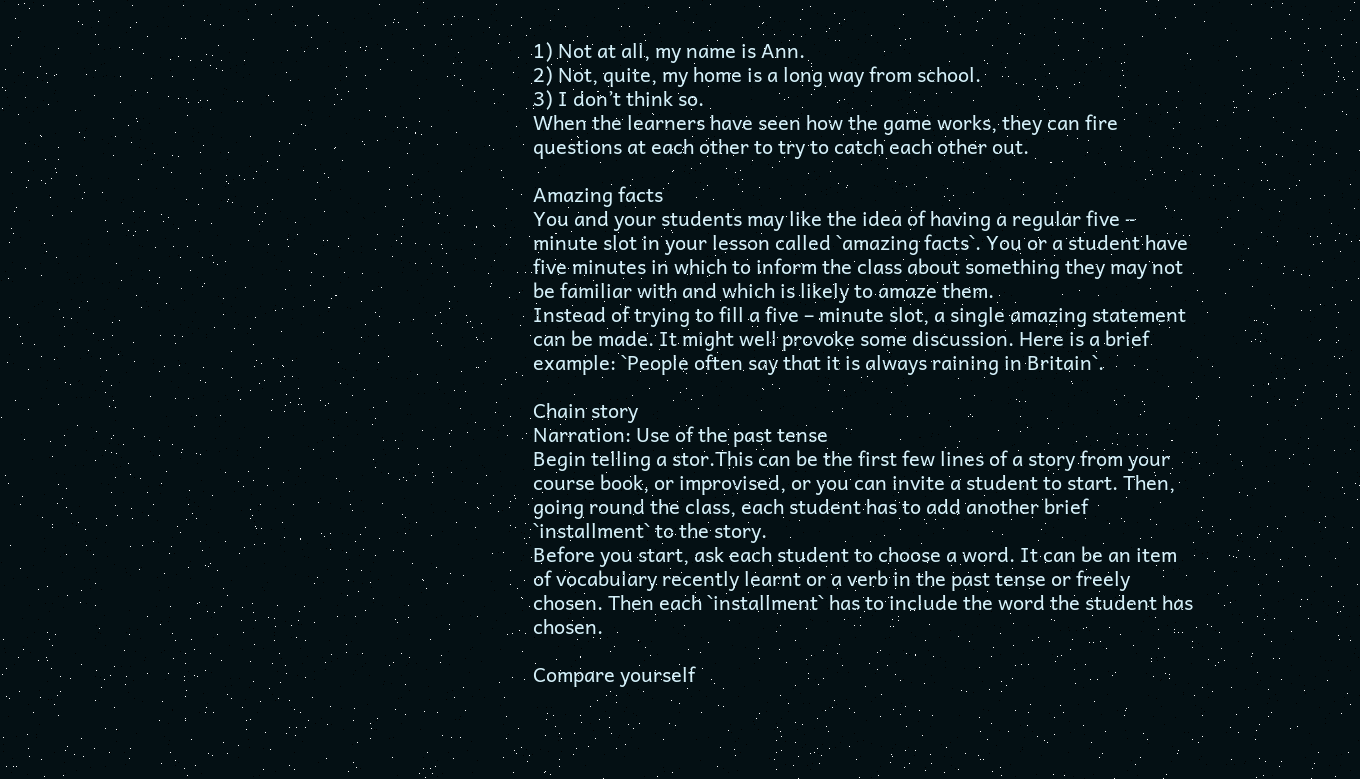1) Not at all, my name is Ann.
2) Not, quite, my home is a long way from school.
3) I don’t think so.
When the learners have seen how the game works, they can fire questions at each other to try to catch each other out.

Amazing facts
You and your students may like the idea of having a regular five – minute slot in your lesson called `amazing facts`. You or a student have five minutes in which to inform the class about something they may not be familiar with and which is likely to amaze them.
Instead of trying to fill a five – minute slot, a single amazing statement can be made. It might well provoke some discussion. Here is a brief example: `People often say that it is always raining in Britain`.

Chain story
Narration: Use of the past tense
Begin telling a stor.This can be the first few lines of a story from your course book, or improvised, or you can invite a student to start. Then, going round the class, each student has to add another brief `installment` to the story.
Before you start, ask each student to choose a word. It can be an item of vocabulary recently learnt or a verb in the past tense or freely chosen. Then each `installment` has to include the word the student has chosen.

Compare yourself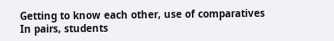Getting to know each other, use of comparatives
In pairs, students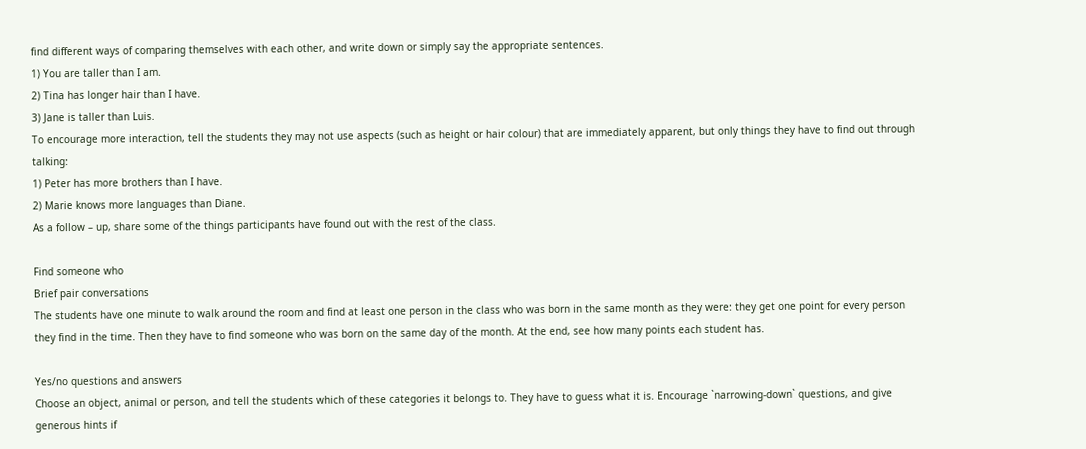find different ways of comparing themselves with each other, and write down or simply say the appropriate sentences.
1) You are taller than I am.
2) Tina has longer hair than I have.
3) Jane is taller than Luis.
To encourage more interaction, tell the students they may not use aspects (such as height or hair colour) that are immediately apparent, but only things they have to find out through talking:
1) Peter has more brothers than I have.
2) Marie knows more languages than Diane.
As a follow – up, share some of the things participants have found out with the rest of the class.

Find someone who
Brief pair conversations
The students have one minute to walk around the room and find at least one person in the class who was born in the same month as they were: they get one point for every person they find in the time. Then they have to find someone who was born on the same day of the month. At the end, see how many points each student has.

Yes/no questions and answers
Choose an object, animal or person, and tell the students which of these categories it belongs to. They have to guess what it is. Encourage `narrowing-down` questions, and give generous hints if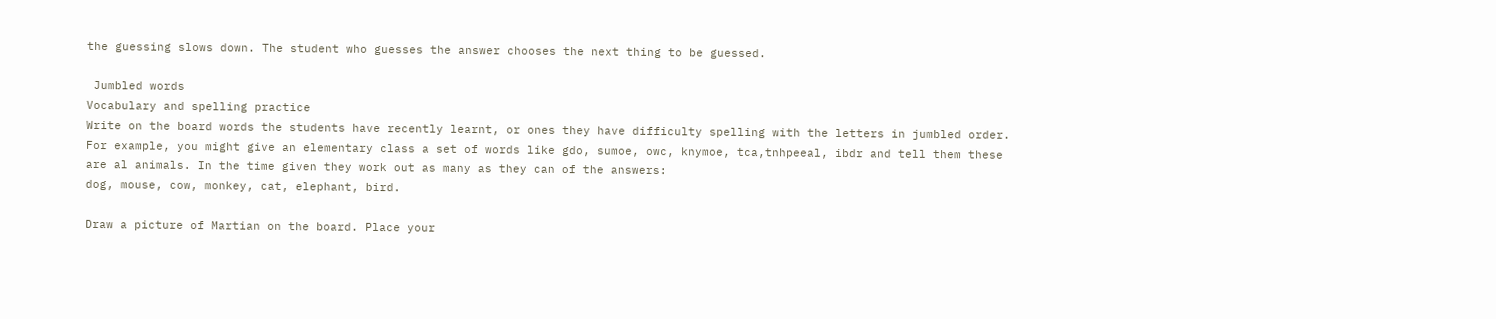the guessing slows down. The student who guesses the answer chooses the next thing to be guessed.

 Jumbled words
Vocabulary and spelling practice
Write on the board words the students have recently learnt, or ones they have difficulty spelling with the letters in jumbled order. For example, you might give an elementary class a set of words like gdo, sumoe, owc, knymoe, tca,tnhpeeal, ibdr and tell them these are al animals. In the time given they work out as many as they can of the answers:
dog, mouse, cow, monkey, cat, elephant, bird.

Draw a picture of Martian on the board. Place your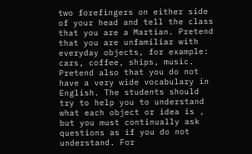two forefingers on either side of your head and tell the class that you are a Martian. Pretend that you are unfamiliar with everyday objects, for example: cars, coffee, ships, music. Pretend also that you do not have a very wide vocabulary in English. The students should try to help you to understand what each object or idea is , but you must continually ask questions as if you do not understand. For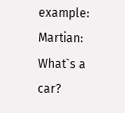example:
Martian: What`s a car?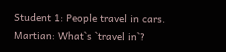Student 1: People travel in cars.
Martian: What`s `travel in`?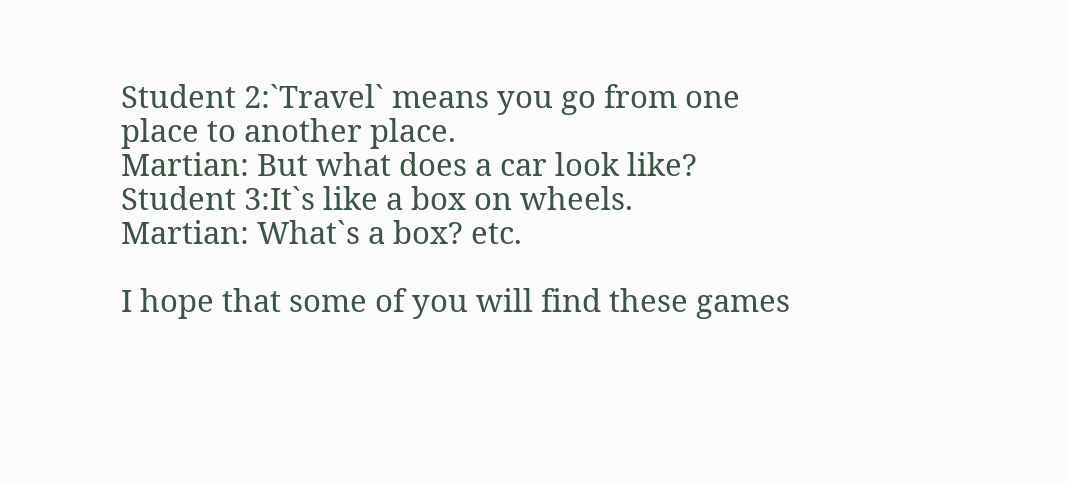Student 2:`Travel` means you go from one place to another place.
Martian: But what does a car look like?
Student 3:It`s like a box on wheels.
Martian: What`s a box? etc.

I hope that some of you will find these games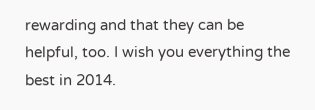rewarding and that they can be helpful, too. I wish you everything the best in 2014.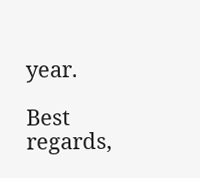year.

Best regards,